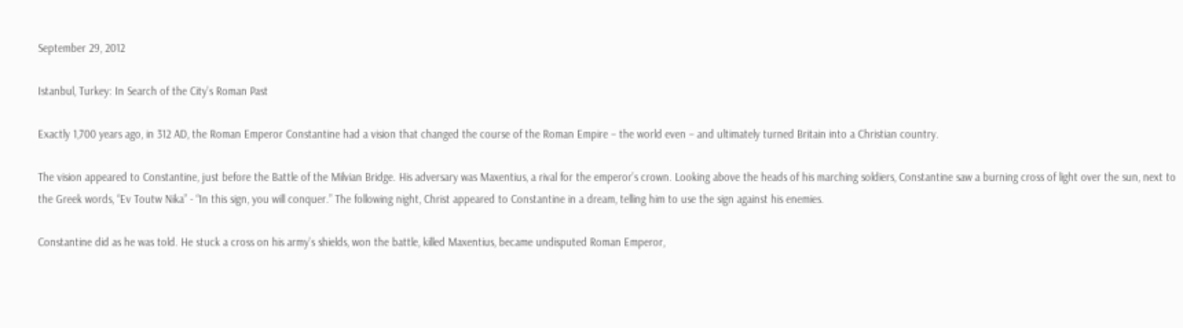September 29, 2012

Istanbul, Turkey: In Search of the City’s Roman Past

Exactly 1,700 years ago, in 312 AD, the Roman Emperor Constantine had a vision that changed the course of the Roman Empire – the world even – and ultimately turned Britain into a Christian country.

The vision appeared to Constantine, just before the Battle of the Milvian Bridge. His adversary was Maxentius, a rival for the emperor’s crown. Looking above the heads of his marching soldiers, Constantine saw a burning cross of light over the sun, next to the Greek words, “Ev Toutw Nika” - “In this sign, you will conquer.” The following night, Christ appeared to Constantine in a dream, telling him to use the sign against his enemies.

Constantine did as he was told. He stuck a cross on his army’s shields, won the battle, killed Maxentius, became undisputed Roman Emperor,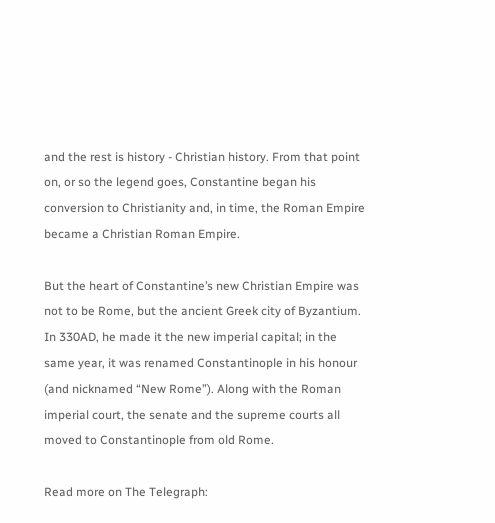and the rest is history - Christian history. From that point on, or so the legend goes, Constantine began his conversion to Christianity and, in time, the Roman Empire became a Christian Roman Empire.

But the heart of Constantine’s new Christian Empire was not to be Rome, but the ancient Greek city of Byzantium. In 330AD, he made it the new imperial capital; in the same year, it was renamed Constantinople in his honour (and nicknamed “New Rome”). Along with the Roman imperial court, the senate and the supreme courts all moved to Constantinople from old Rome.

Read more on The Telegraph: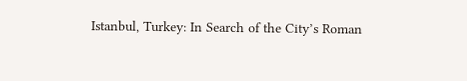Istanbul, Turkey: In Search of the City’s Roman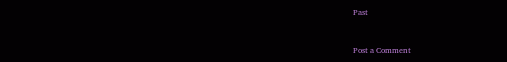Past


Post a Comment